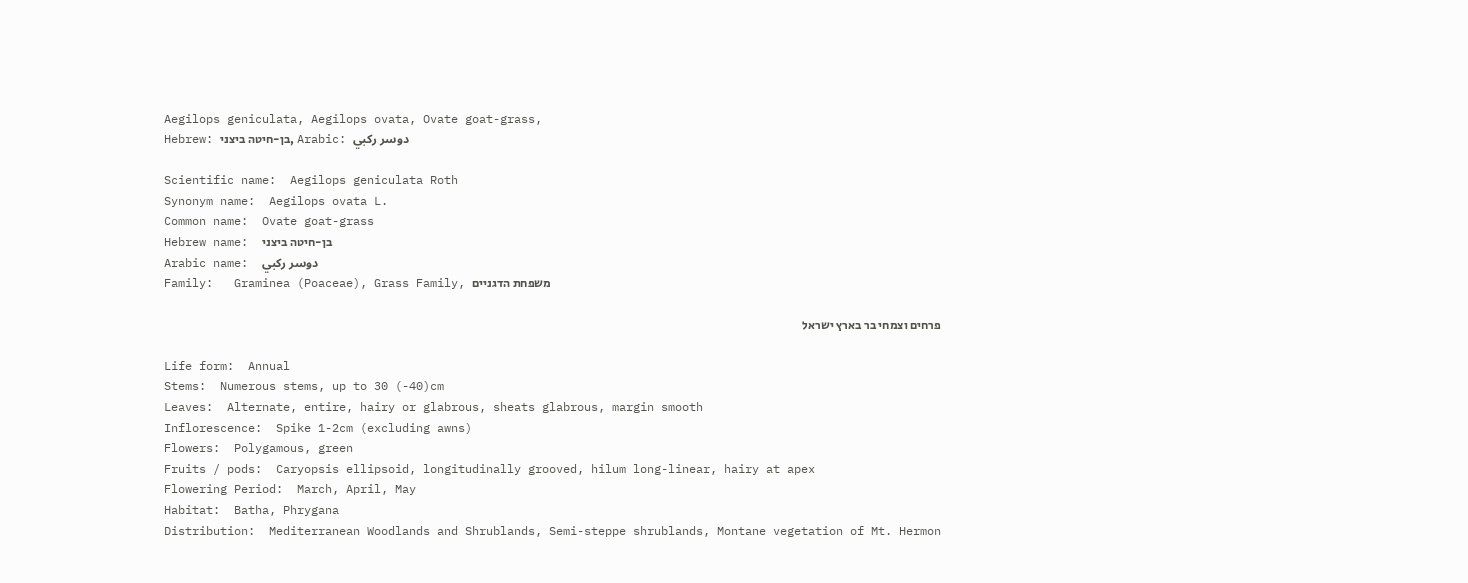Aegilops geniculata, Aegilops ovata, Ovate goat-grass,
Hebrew: בן-חיטה ביצני, Arabic: دوسر ركبي

Scientific name:  Aegilops geniculata Roth
Synonym name:  Aegilops ovata L.
Common name:  Ovate goat-grass
Hebrew name:  בן-חיטה ביצני
Arabic name:  دوسر ركبي
Family:   Graminea (Poaceae), Grass Family, משפחת הדגניים

פרחים וצמחי בר בארץ ישראל

Life form:  Annual
Stems:  Numerous stems, up to 30 (-40)cm
Leaves:  Alternate, entire, hairy or glabrous, sheats glabrous, margin smooth
Inflorescence:  Spike 1-2cm (excluding awns)
Flowers:  Polygamous, green
Fruits / pods:  Caryopsis ellipsoid, longitudinally grooved, hilum long-linear, hairy at apex
Flowering Period:  March, April, May
Habitat:  Batha, Phrygana
Distribution:  Mediterranean Woodlands and Shrublands, Semi-steppe shrublands, Montane vegetation of Mt. Hermon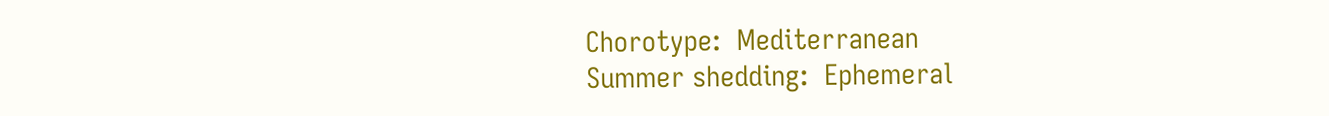Chorotype:  Mediterranean
Summer shedding:  Ephemeral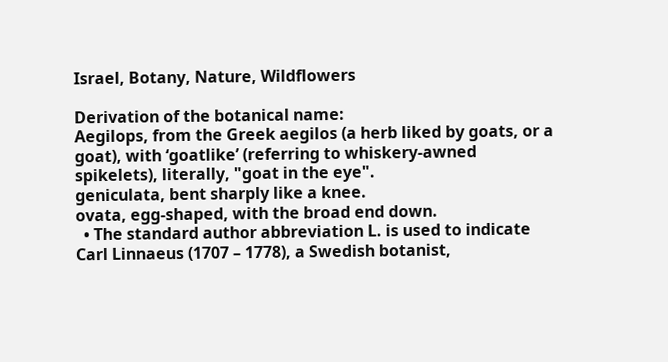Israel, Botany, Nature, Wildflowers

Derivation of the botanical name:
Aegilops, from the Greek aegilos (a herb liked by goats, or a goat), with ‘goatlike’ (referring to whiskery-awned spikelets), literally, "goat in the eye".
geniculata, bent sharply like a knee.
ovata, egg-shaped, with the broad end down.
  • The standard author abbreviation L. is used to indicate Carl Linnaeus (1707 – 1778), a Swedish botanist,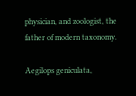physician, and zoologist, the father of modern taxonomy.

Aegilops geniculata,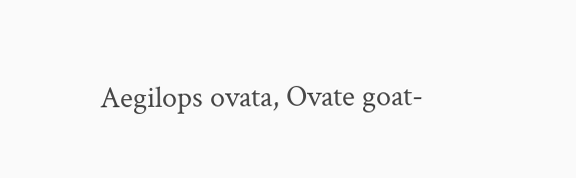Aegilops ovata, Ovate goat-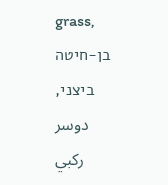grass, בן-חיטה ביצני, دوسر ركبي